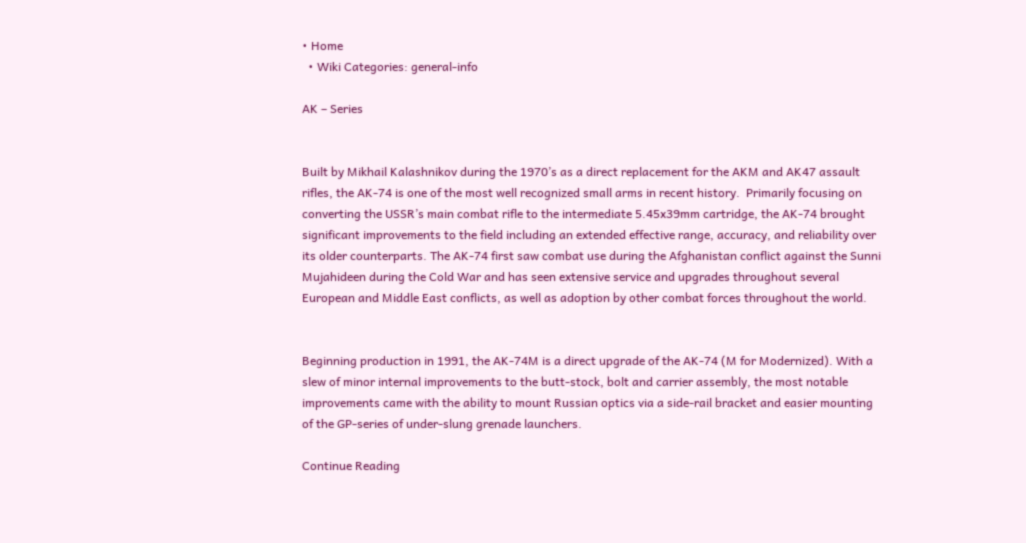• Home
  • Wiki Categories: general-info

AK – Series


Built by Mikhail Kalashnikov during the 1970’s as a direct replacement for the AKM and AK47 assault rifles, the AK-74 is one of the most well recognized small arms in recent history.  Primarily focusing on converting the USSR’s main combat rifle to the intermediate 5.45x39mm cartridge, the AK-74 brought significant improvements to the field including an extended effective range, accuracy, and reliability over its older counterparts. The AK-74 first saw combat use during the Afghanistan conflict against the Sunni Mujahideen during the Cold War and has seen extensive service and upgrades throughout several European and Middle East conflicts, as well as adoption by other combat forces throughout the world.


Beginning production in 1991, the AK-74M is a direct upgrade of the AK-74 (M for Modernized). With a slew of minor internal improvements to the butt-stock, bolt and carrier assembly, the most notable improvements came with the ability to mount Russian optics via a side-rail bracket and easier mounting of the GP-series of under-slung grenade launchers.

Continue Reading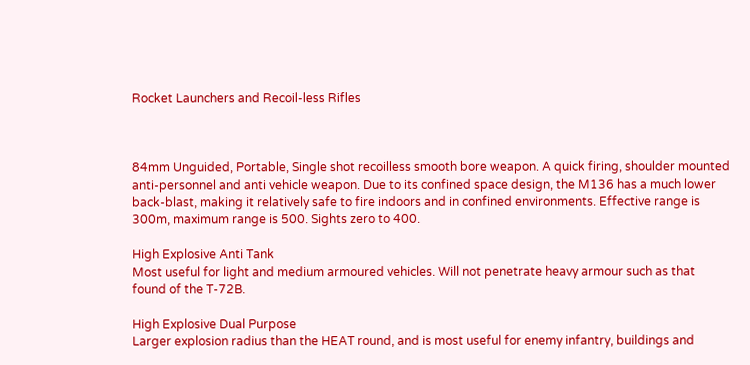Rocket Launchers and Recoil-less Rifles



84mm Unguided, Portable, Single shot recoilless smooth bore weapon. A quick firing, shoulder mounted anti-personnel and anti vehicle weapon. Due to its confined space design, the M136 has a much lower back-blast, making it relatively safe to fire indoors and in confined environments. Effective range is 300m, maximum range is 500. Sights zero to 400.

High Explosive Anti Tank
Most useful for light and medium armoured vehicles. Will not penetrate heavy armour such as that found of the T-72B.

High Explosive Dual Purpose
Larger explosion radius than the HEAT round, and is most useful for enemy infantry, buildings and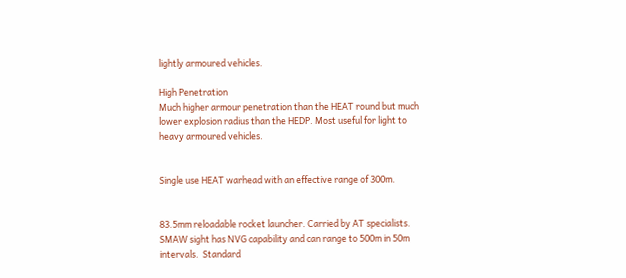lightly armoured vehicles.

High Penetration
Much higher armour penetration than the HEAT round but much lower explosion radius than the HEDP. Most useful for light to heavy armoured vehicles.


Single use HEAT warhead with an effective range of 300m.


83.5mm reloadable rocket launcher. Carried by AT specialists. SMAW sight has NVG capability and can range to 500m in 50m intervals.  Standard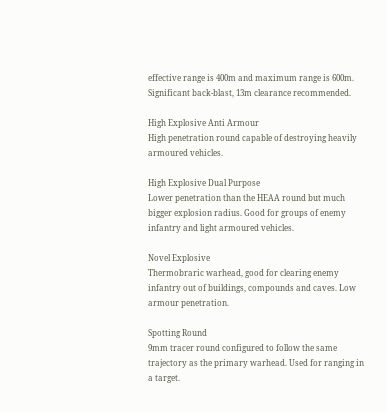effective range is 400m and maximum range is 600m. Significant back-blast, 13m clearance recommended.

High Explosive Anti Armour
High penetration round capable of destroying heavily armoured vehicles.

High Explosive Dual Purpose
Lower penetration than the HEAA round but much bigger explosion radius. Good for groups of enemy infantry and light armoured vehicles.

Novel Explosive
Thermobraric warhead, good for clearing enemy infantry out of buildings, compounds and caves. Low armour penetration.

Spotting Round
9mm tracer round configured to follow the same trajectory as the primary warhead. Used for ranging in  a target.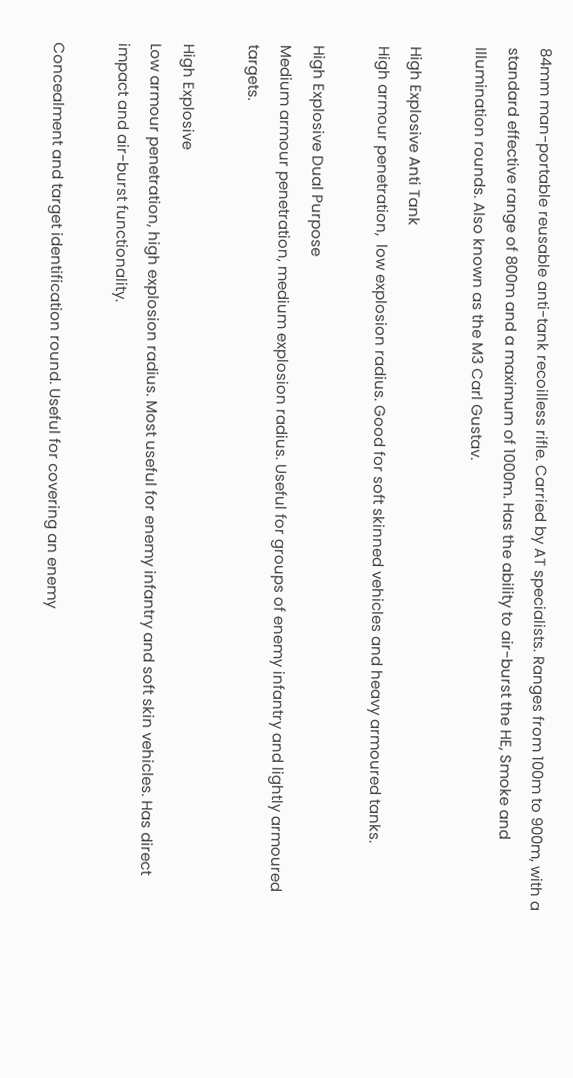84mm man-portable reusable anti-tank recoilless rifle. Carried by AT specialists. Ranges from 100m to 900m, with a standard effective range of 800m and a maximum of 1000m. Has the ability to air-burst the HE, Smoke and Illumination rounds. Also known as the M3 Carl Gustav.

High Explosive Anti Tank
High armour penetration,  low explosion radius. Good for soft skinned vehicles and heavy armoured tanks.

High Explosive Dual Purpose
Medium armour penetration, medium explosion radius. Useful for groups of enemy infantry and lightly armoured targets.

High Explosive
Low armour penetration, high explosion radius. Most useful for enemy infantry and soft skin vehicles. Has direct impact and air-burst functionality.

Concealment and target identification round. Useful for covering an enemy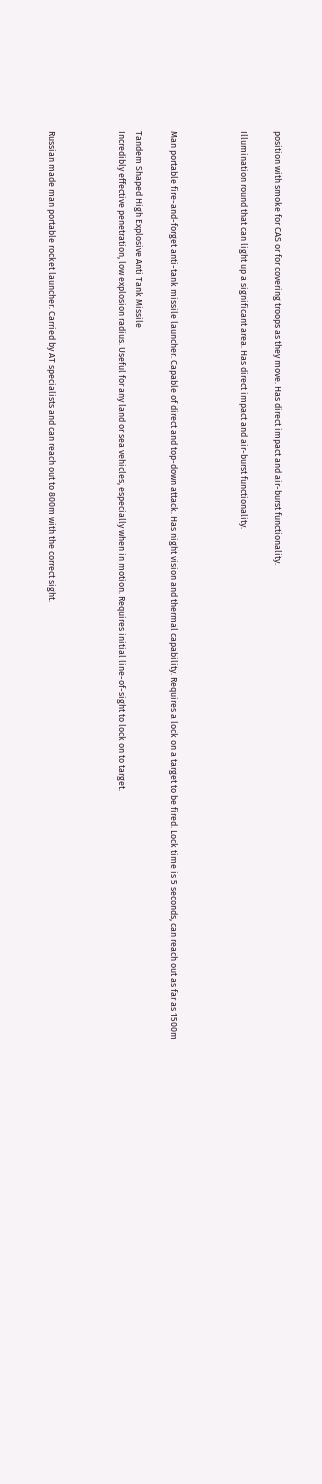position with smoke for CAS or for covering troops as they move. Has direct impact and air-burst functionality.

Illumination round that can light up a significant area. Has direct impact and air-burst functionality.



Man portable fire-and-forget anti-tank missile launcher. Capable of direct and top-down attack. Has night vision and thermal capability. Requires a lock on a target to be fired. Lock time is 5 seconds, can reach out as far as 1500m

Tandem Shaped High Explosive Anti Tank Missile
Incredibly effective penetration, low explosion radius. Useful for any land or sea vehicles, especially when in motion. Requires initial line-of-sight to lock on to target.



Russian made man portable rocket launcher. Carried by AT specialists and can reach out to 800m with the correct sight.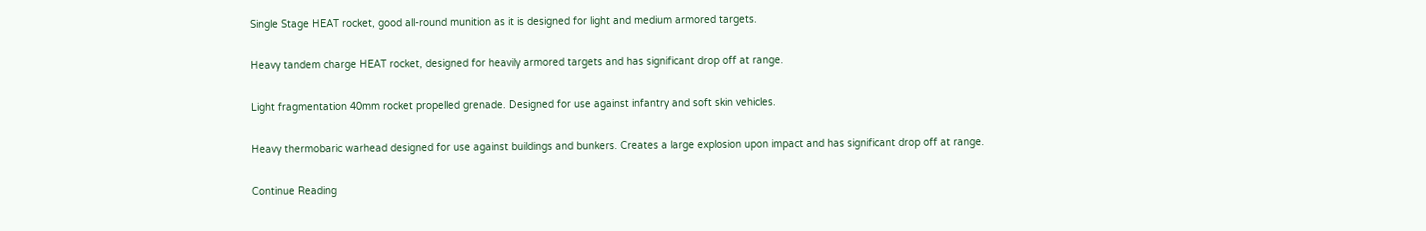Single Stage HEAT rocket, good all-round munition as it is designed for light and medium armored targets.

Heavy tandem charge HEAT rocket, designed for heavily armored targets and has significant drop off at range.

Light fragmentation 40mm rocket propelled grenade. Designed for use against infantry and soft skin vehicles.

Heavy thermobaric warhead designed for use against buildings and bunkers. Creates a large explosion upon impact and has significant drop off at range.

Continue Reading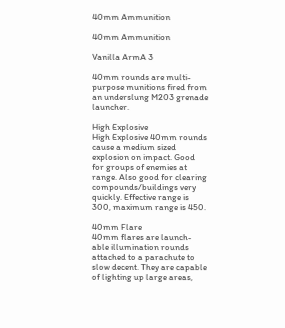40mm Ammunition

40mm Ammunition

Vanilla ArmA 3

40mm rounds are multi-purpose munitions fired from an underslung M203 grenade launcher.

High Explosive
High Explosive 40mm rounds cause a medium sized explosion on impact. Good for groups of enemies at range. Also good for clearing compounds/buildings very quickly. Effective range is 300, maximum range is 450.

40mm Flare
40mm flares are launch-able illumination rounds attached to a parachute to slow decent. They are capable of lighting up large areas,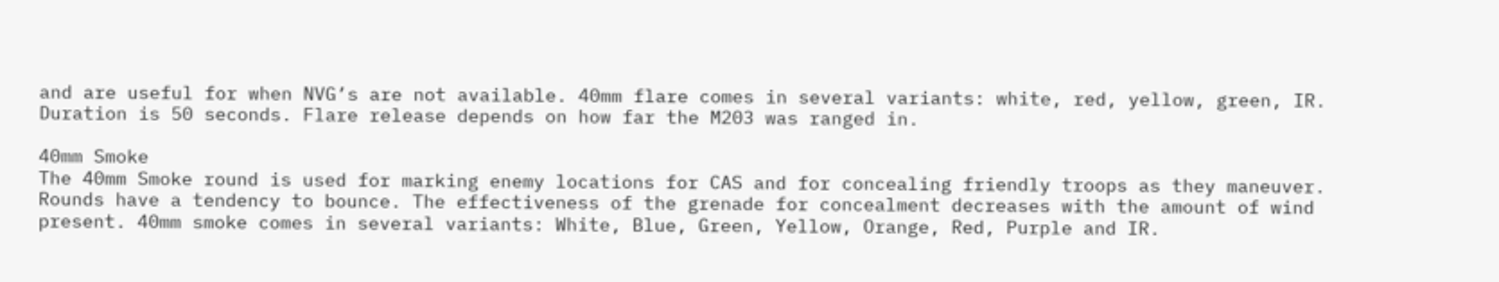and are useful for when NVG’s are not available. 40mm flare comes in several variants: white, red, yellow, green, IR. Duration is 50 seconds. Flare release depends on how far the M203 was ranged in.

40mm Smoke
The 40mm Smoke round is used for marking enemy locations for CAS and for concealing friendly troops as they maneuver. Rounds have a tendency to bounce. The effectiveness of the grenade for concealment decreases with the amount of wind present. 40mm smoke comes in several variants: White, Blue, Green, Yellow, Orange, Red, Purple and IR.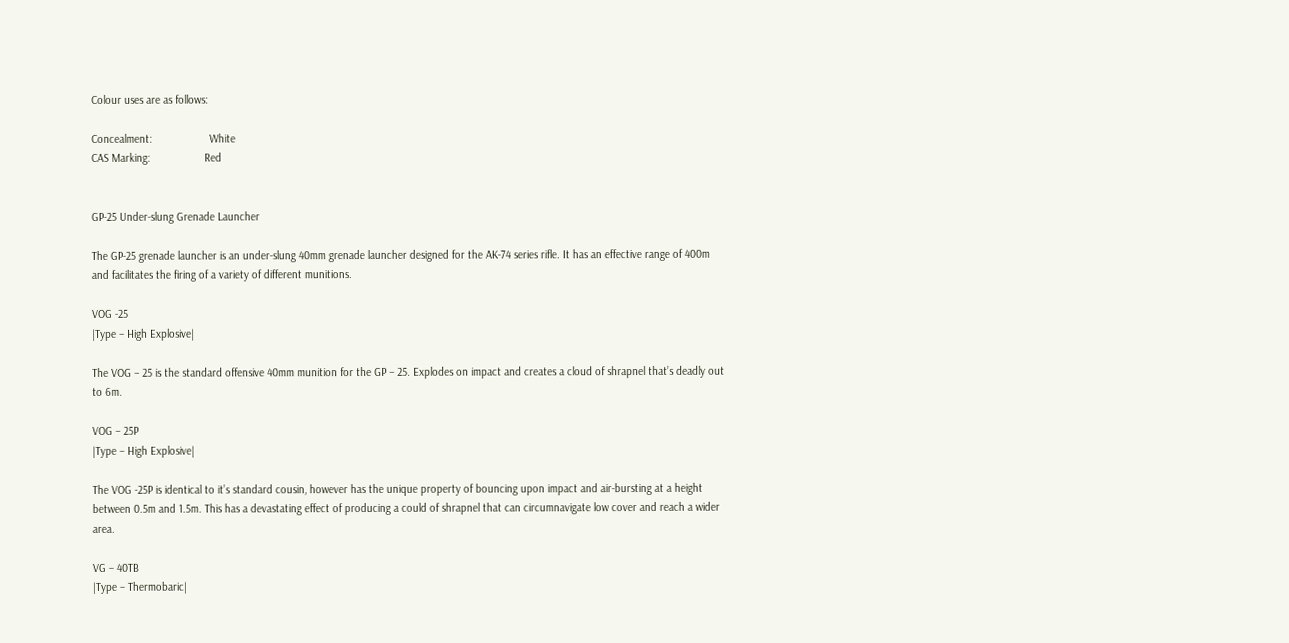Colour uses are as follows:

Concealment:                   White
CAS Marking:                  Red


GP-25 Under-slung Grenade Launcher

The GP-25 grenade launcher is an under-slung 40mm grenade launcher designed for the AK-74 series rifle. It has an effective range of 400m and facilitates the firing of a variety of different munitions.

VOG -25
|Type – High Explosive|

The VOG – 25 is the standard offensive 40mm munition for the GP – 25. Explodes on impact and creates a cloud of shrapnel that’s deadly out to 6m.

VOG – 25P
|Type – High Explosive|

The VOG -25P is identical to it’s standard cousin, however has the unique property of bouncing upon impact and air-bursting at a height between 0.5m and 1.5m. This has a devastating effect of producing a could of shrapnel that can circumnavigate low cover and reach a wider area.

VG – 40TB
|Type – Thermobaric|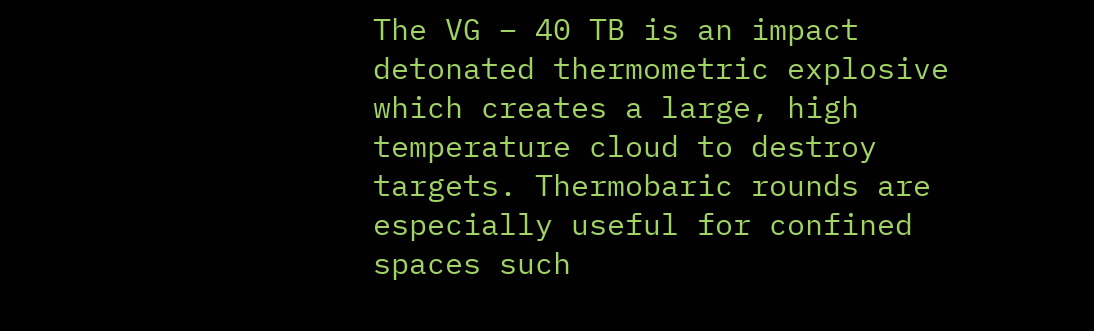The VG – 40 TB is an impact detonated thermometric explosive which creates a large, high temperature cloud to destroy targets. Thermobaric rounds are especially useful for confined spaces such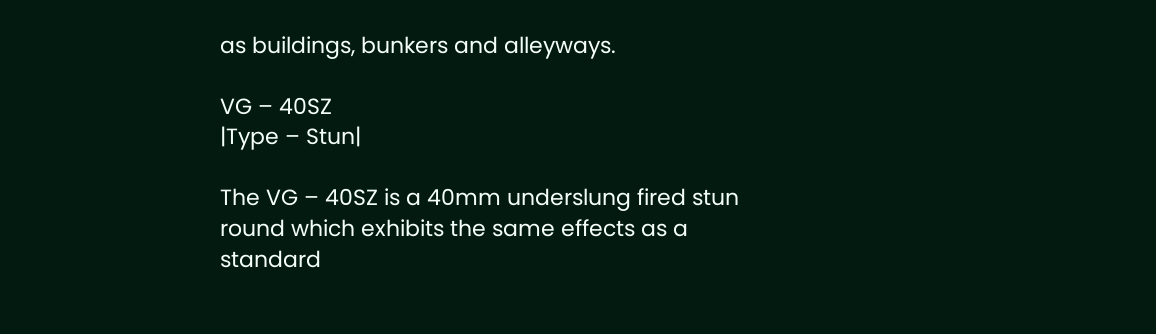as buildings, bunkers and alleyways.

VG – 40SZ
|Type – Stun|

The VG – 40SZ is a 40mm underslung fired stun round which exhibits the same effects as a standard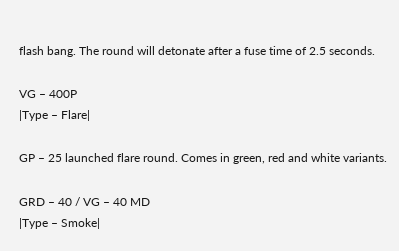flash bang. The round will detonate after a fuse time of 2.5 seconds.

VG – 400P
|Type – Flare|

GP – 25 launched flare round. Comes in green, red and white variants.

GRD – 40 / VG – 40 MD
|Type – Smoke|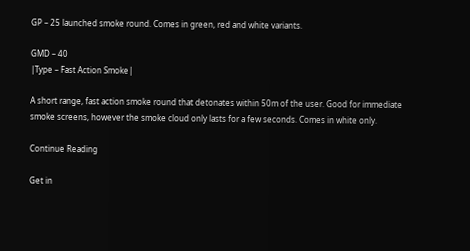GP – 25 launched smoke round. Comes in green, red and white variants.

GMD – 40
|Type – Fast Action Smoke|

A short range, fast action smoke round that detonates within 50m of the user. Good for immediate smoke screens, however the smoke cloud only lasts for a few seconds. Comes in white only.

Continue Reading

Get in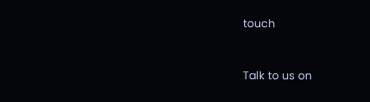touch


Talk to us on